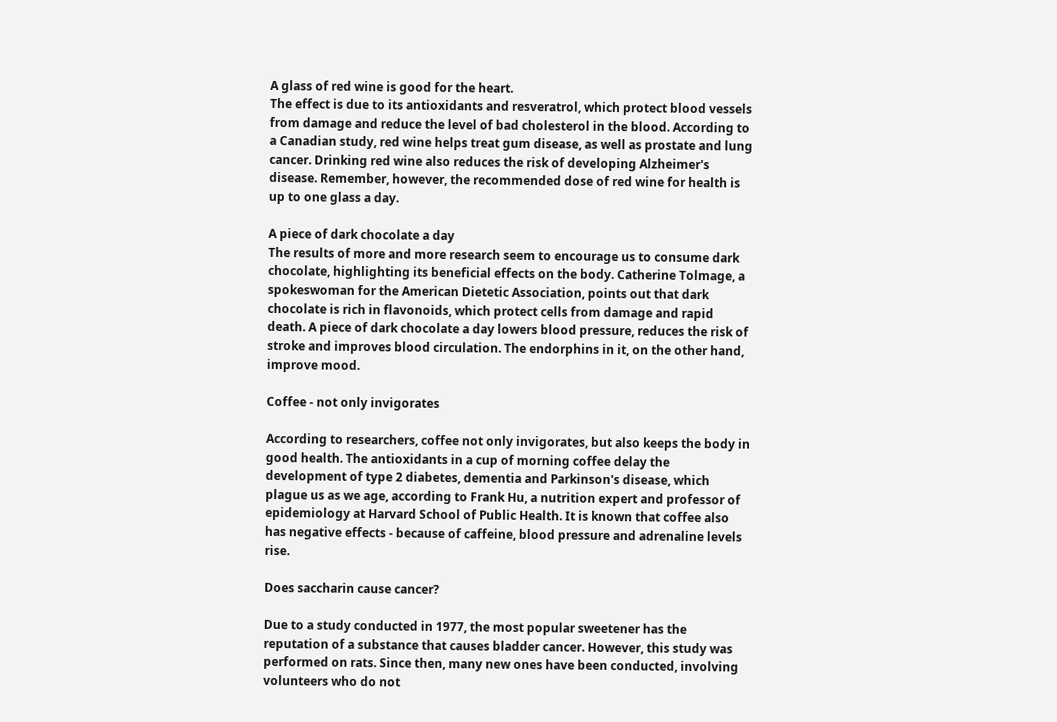A glass of red wine is good for the heart.
The effect is due to its antioxidants and resveratrol, which protect blood vessels from damage and reduce the level of bad cholesterol in the blood. According to a Canadian study, red wine helps treat gum disease, as well as prostate and lung cancer. Drinking red wine also reduces the risk of developing Alzheimer's disease. Remember, however, the recommended dose of red wine for health is up to one glass a day.

A piece of dark chocolate a day
The results of more and more research seem to encourage us to consume dark chocolate, highlighting its beneficial effects on the body. Catherine Tolmage, a spokeswoman for the American Dietetic Association, points out that dark chocolate is rich in flavonoids, which protect cells from damage and rapid death. A piece of dark chocolate a day lowers blood pressure, reduces the risk of stroke and improves blood circulation. The endorphins in it, on the other hand, improve mood.

Coffee - not only invigorates

According to researchers, coffee not only invigorates, but also keeps the body in good health. The antioxidants in a cup of morning coffee delay the development of type 2 diabetes, dementia and Parkinson's disease, which plague us as we age, according to Frank Hu, a nutrition expert and professor of epidemiology at Harvard School of Public Health. It is known that coffee also has negative effects - because of caffeine, blood pressure and adrenaline levels rise.

Does saccharin cause cancer?

Due to a study conducted in 1977, the most popular sweetener has the reputation of a substance that causes bladder cancer. However, this study was performed on rats. Since then, many new ones have been conducted, involving volunteers who do not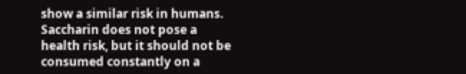show a similar risk in humans. Saccharin does not pose a health risk, but it should not be consumed constantly on a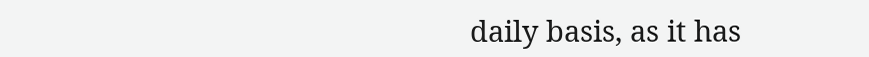daily basis, as it has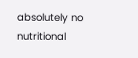absolutely no nutritional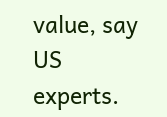value, say US experts.